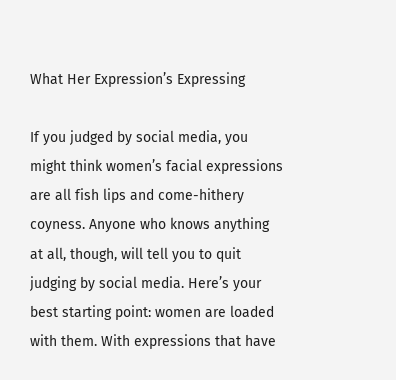What Her Expression’s Expressing

If you judged by social media, you might think women’s facial expressions are all fish lips and come-hithery coyness. Anyone who knows anything at all, though, will tell you to quit judging by social media. Here’s your best starting point: women are loaded with them. With expressions that have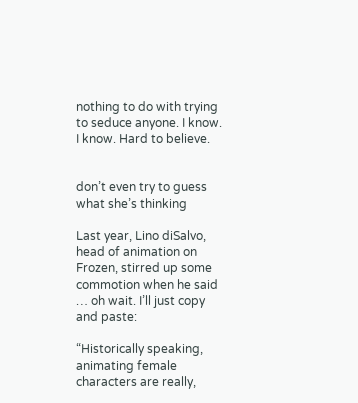nothing to do with trying to seduce anyone. I know. I know. Hard to believe.


don’t even try to guess what she’s thinking

Last year, Lino diSalvo, head of animation on Frozen, stirred up some commotion when he said … oh wait. I’ll just copy and paste:

“Historically speaking, animating female characters are really,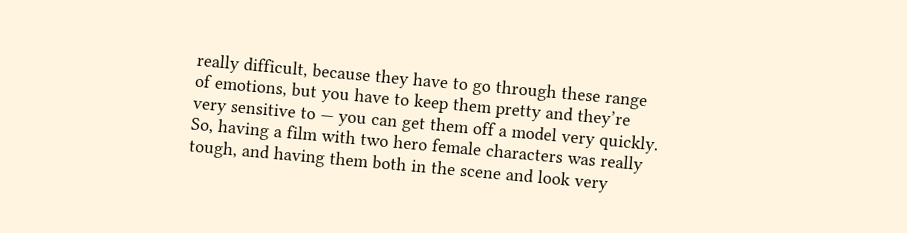really difficult, because they have to go through these range of emotions, but you have to keep them pretty and they’re very sensitive to — you can get them off a model very quickly. So, having a film with two hero female characters was really tough, and having them both in the scene and look very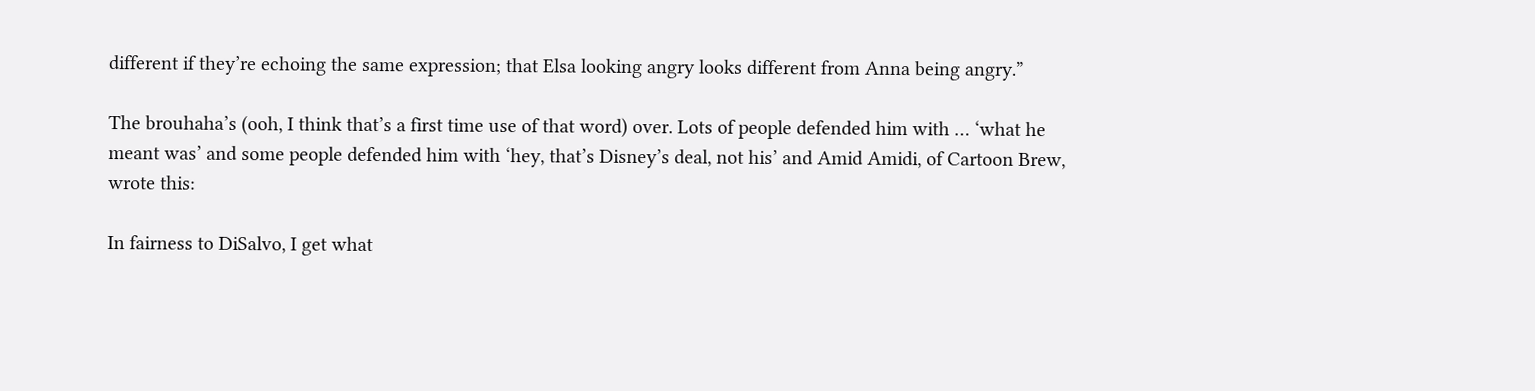different if they’re echoing the same expression; that Elsa looking angry looks different from Anna being angry.”

The brouhaha’s (ooh, I think that’s a first time use of that word) over. Lots of people defended him with … ‘what he meant was’ and some people defended him with ‘hey, that’s Disney’s deal, not his’ and Amid Amidi, of Cartoon Brew, wrote this:

In fairness to DiSalvo, I get what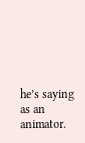he’s saying as an animator.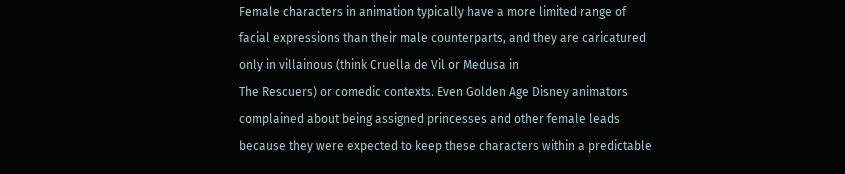Female characters in animation typically have a more limited range of facial expressions than their male counterparts, and they are caricatured only in villainous (think Cruella de Vil or Medusa in
The Rescuers) or comedic contexts. Even Golden Age Disney animators complained about being assigned princesses and other female leads because they were expected to keep these characters within a predictable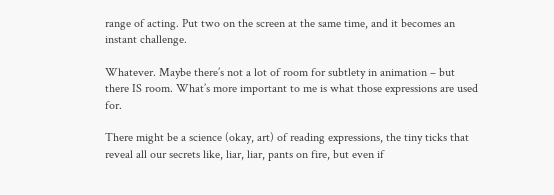range of acting. Put two on the screen at the same time, and it becomes an instant challenge.

Whatever. Maybe there’s not a lot of room for subtlety in animation – but there IS room. What’s more important to me is what those expressions are used for.

There might be a science (okay, art) of reading expressions, the tiny ticks that reveal all our secrets like, liar, liar, pants on fire, but even if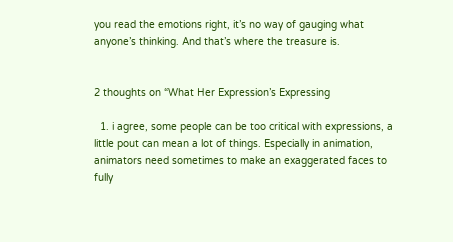you read the emotions right, it’s no way of gauging what anyone’s thinking. And that’s where the treasure is.


2 thoughts on “What Her Expression’s Expressing

  1. i agree, some people can be too critical with expressions, a little pout can mean a lot of things. Especially in animation, animators need sometimes to make an exaggerated faces to fully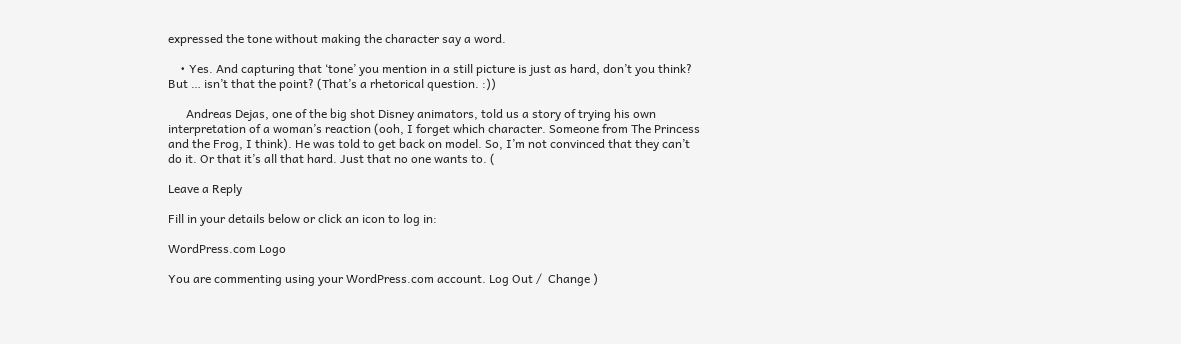expressed the tone without making the character say a word.

    • Yes. And capturing that ‘tone’ you mention in a still picture is just as hard, don’t you think? But … isn’t that the point? (That’s a rhetorical question. :))

      Andreas Dejas, one of the big shot Disney animators, told us a story of trying his own interpretation of a woman’s reaction (ooh, I forget which character. Someone from The Princess and the Frog, I think). He was told to get back on model. So, I’m not convinced that they can’t do it. Or that it’s all that hard. Just that no one wants to. (

Leave a Reply

Fill in your details below or click an icon to log in:

WordPress.com Logo

You are commenting using your WordPress.com account. Log Out /  Change )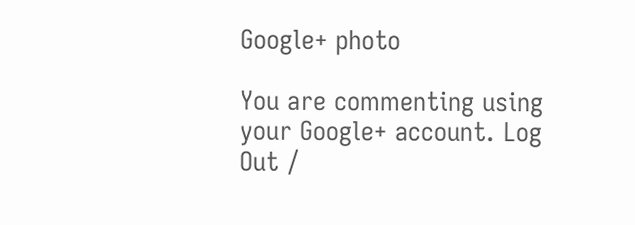Google+ photo

You are commenting using your Google+ account. Log Out /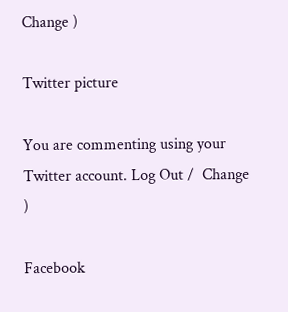Change )

Twitter picture

You are commenting using your Twitter account. Log Out /  Change )

Facebook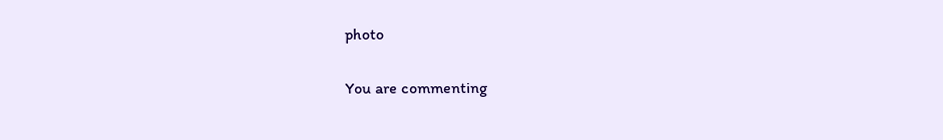photo

You are commenting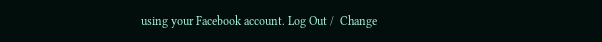using your Facebook account. Log Out /  Change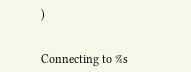)


Connecting to %s